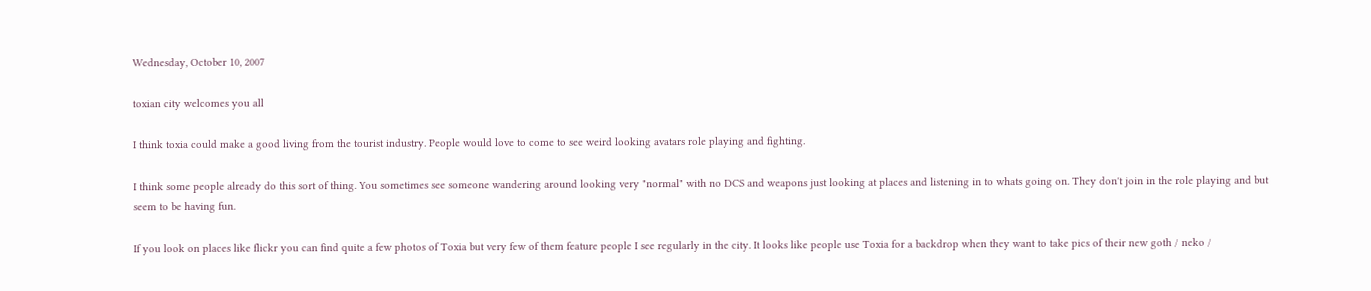Wednesday, October 10, 2007

toxian city welcomes you all

I think toxia could make a good living from the tourist industry. People would love to come to see weird looking avatars role playing and fighting.

I think some people already do this sort of thing. You sometimes see someone wandering around looking very "normal" with no DCS and weapons just looking at places and listening in to whats going on. They don't join in the role playing and but seem to be having fun.

If you look on places like flickr you can find quite a few photos of Toxia but very few of them feature people I see regularly in the city. It looks like people use Toxia for a backdrop when they want to take pics of their new goth / neko /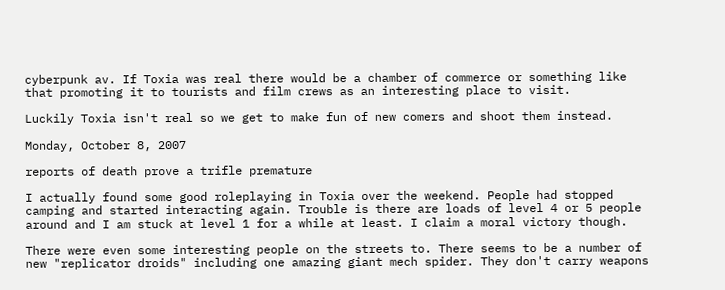cyberpunk av. If Toxia was real there would be a chamber of commerce or something like that promoting it to tourists and film crews as an interesting place to visit.

Luckily Toxia isn't real so we get to make fun of new comers and shoot them instead.

Monday, October 8, 2007

reports of death prove a trifle premature

I actually found some good roleplaying in Toxia over the weekend. People had stopped camping and started interacting again. Trouble is there are loads of level 4 or 5 people around and I am stuck at level 1 for a while at least. I claim a moral victory though.

There were even some interesting people on the streets to. There seems to be a number of new "replicator droids" including one amazing giant mech spider. They don't carry weapons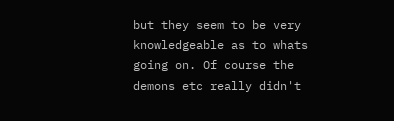but they seem to be very knowledgeable as to whats going on. Of course the demons etc really didn't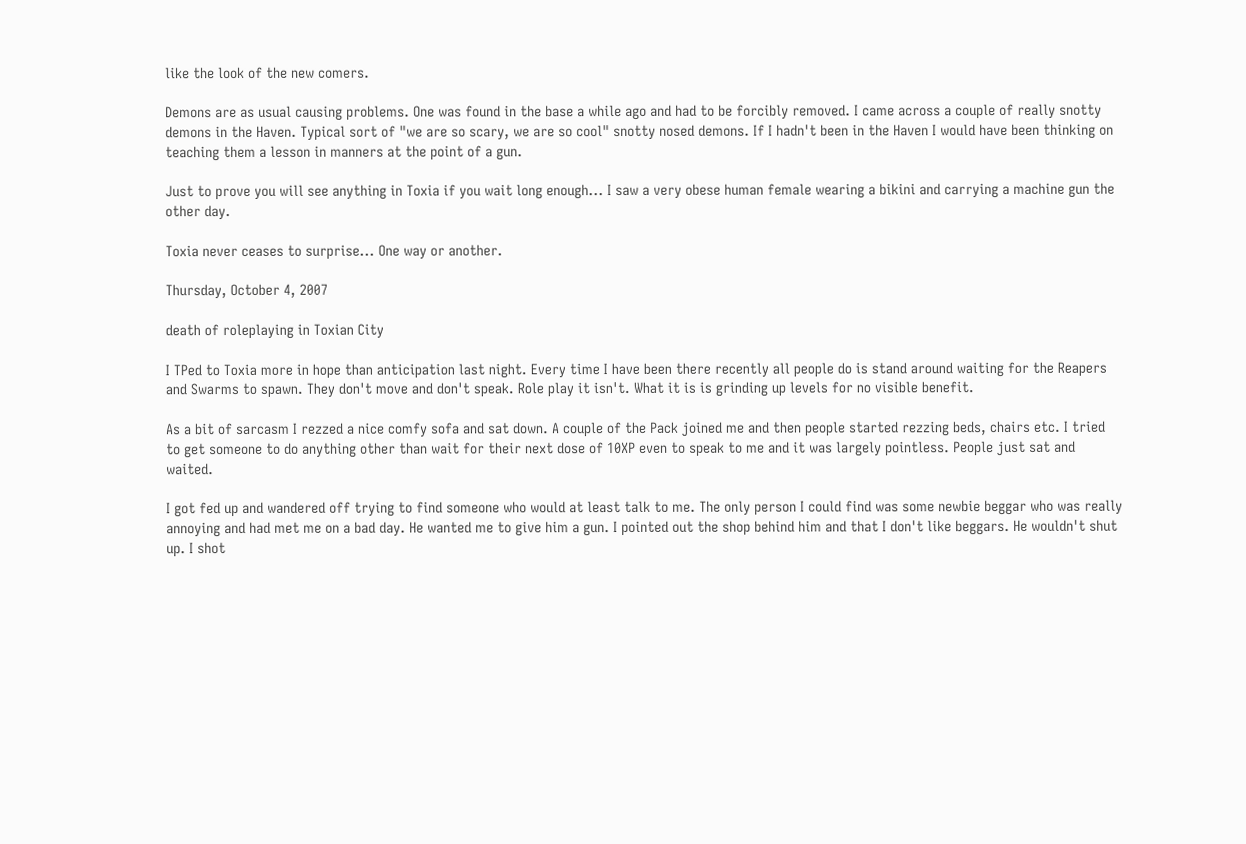like the look of the new comers.

Demons are as usual causing problems. One was found in the base a while ago and had to be forcibly removed. I came across a couple of really snotty demons in the Haven. Typical sort of "we are so scary, we are so cool" snotty nosed demons. If I hadn't been in the Haven I would have been thinking on teaching them a lesson in manners at the point of a gun.

Just to prove you will see anything in Toxia if you wait long enough... I saw a very obese human female wearing a bikini and carrying a machine gun the other day.

Toxia never ceases to surprise... One way or another.

Thursday, October 4, 2007

death of roleplaying in Toxian City

I TPed to Toxia more in hope than anticipation last night. Every time I have been there recently all people do is stand around waiting for the Reapers and Swarms to spawn. They don't move and don't speak. Role play it isn't. What it is is grinding up levels for no visible benefit.

As a bit of sarcasm I rezzed a nice comfy sofa and sat down. A couple of the Pack joined me and then people started rezzing beds, chairs etc. I tried to get someone to do anything other than wait for their next dose of 10XP even to speak to me and it was largely pointless. People just sat and waited.

I got fed up and wandered off trying to find someone who would at least talk to me. The only person I could find was some newbie beggar who was really annoying and had met me on a bad day. He wanted me to give him a gun. I pointed out the shop behind him and that I don't like beggars. He wouldn't shut up. I shot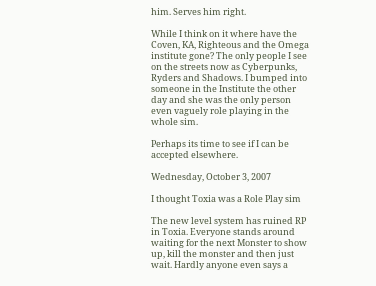him. Serves him right.

While I think on it where have the Coven, KA, Righteous and the Omega institute gone? The only people I see on the streets now as Cyberpunks, Ryders and Shadows. I bumped into someone in the Institute the other day and she was the only person even vaguely role playing in the whole sim.

Perhaps its time to see if I can be accepted elsewhere.

Wednesday, October 3, 2007

I thought Toxia was a Role Play sim

The new level system has ruined RP in Toxia. Everyone stands around waiting for the next Monster to show up, kill the monster and then just wait. Hardly anyone even says a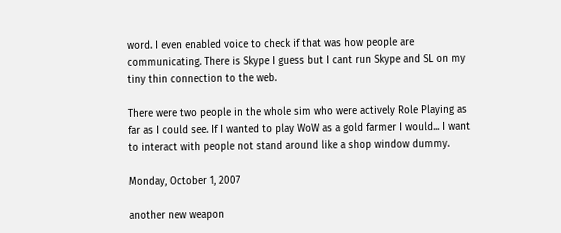word. I even enabled voice to check if that was how people are communicating. There is Skype I guess but I cant run Skype and SL on my tiny thin connection to the web.

There were two people in the whole sim who were actively Role Playing as far as I could see. If I wanted to play WoW as a gold farmer I would... I want to interact with people not stand around like a shop window dummy.

Monday, October 1, 2007

another new weapon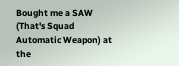Bought me a SAW (That's Squad Automatic Weapon) at the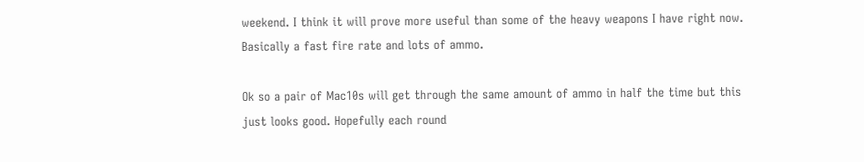weekend. I think it will prove more useful than some of the heavy weapons I have right now. Basically a fast fire rate and lots of ammo.

Ok so a pair of Mac10s will get through the same amount of ammo in half the time but this just looks good. Hopefully each round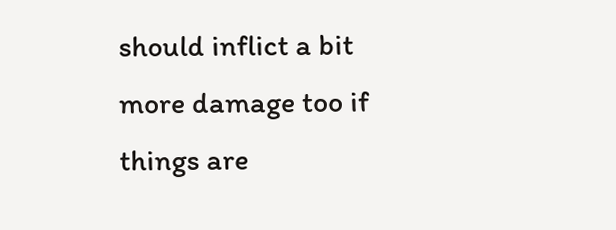should inflict a bit more damage too if things are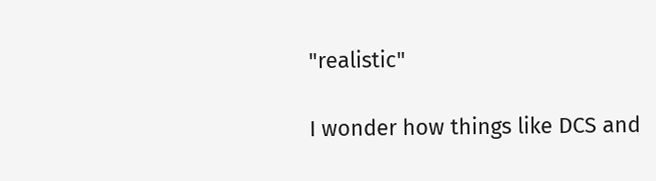"realistic"

I wonder how things like DCS and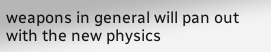weapons in general will pan out with the new physics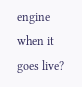engine when it goes live?